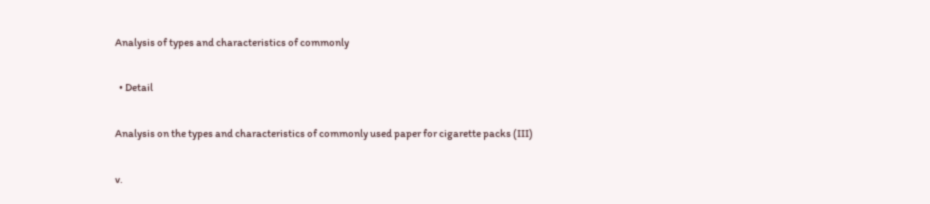Analysis of types and characteristics of commonly

  • Detail

Analysis on the types and characteristics of commonly used paper for cigarette packs (III)

v.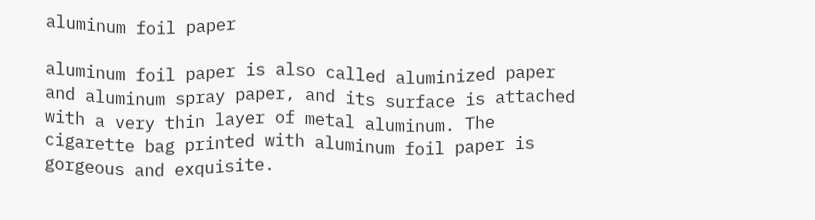aluminum foil paper

aluminum foil paper is also called aluminized paper and aluminum spray paper, and its surface is attached with a very thin layer of metal aluminum. The cigarette bag printed with aluminum foil paper is gorgeous and exquisite.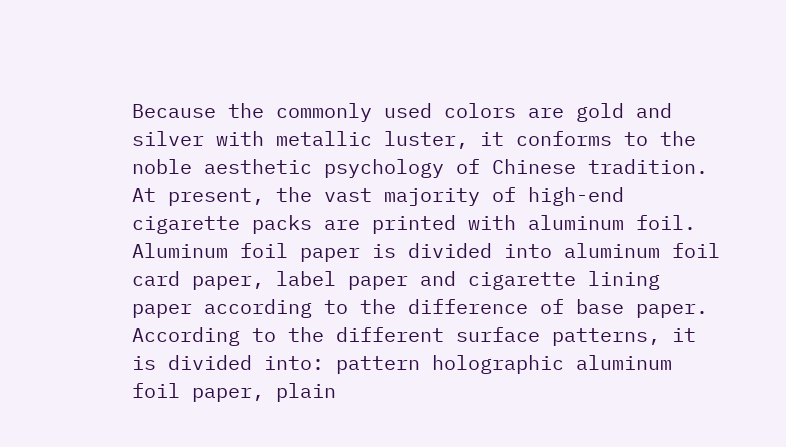Because the commonly used colors are gold and silver with metallic luster, it conforms to the noble aesthetic psychology of Chinese tradition. At present, the vast majority of high-end cigarette packs are printed with aluminum foil. Aluminum foil paper is divided into aluminum foil card paper, label paper and cigarette lining paper according to the difference of base paper. According to the different surface patterns, it is divided into: pattern holographic aluminum foil paper, plain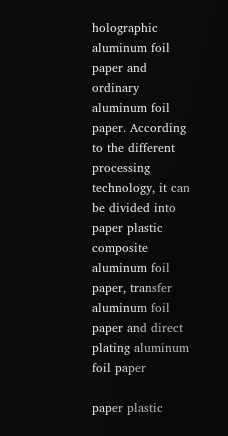holographic aluminum foil paper and ordinary aluminum foil paper. According to the different processing technology, it can be divided into paper plastic composite aluminum foil paper, transfer aluminum foil paper and direct plating aluminum foil paper

paper plastic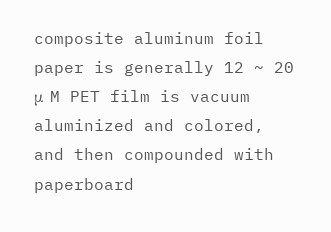composite aluminum foil paper is generally 12 ~ 20 μ M PET film is vacuum aluminized and colored, and then compounded with paperboard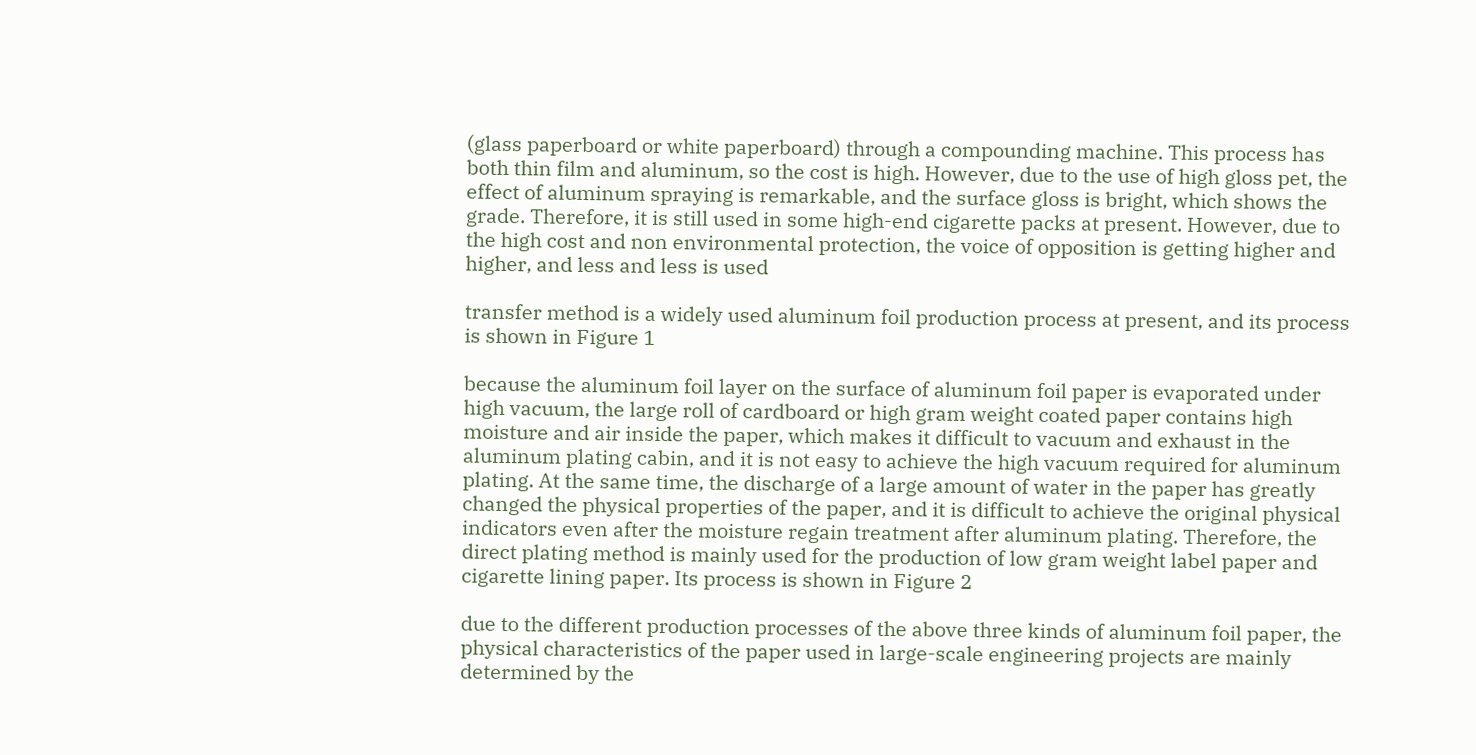(glass paperboard or white paperboard) through a compounding machine. This process has both thin film and aluminum, so the cost is high. However, due to the use of high gloss pet, the effect of aluminum spraying is remarkable, and the surface gloss is bright, which shows the grade. Therefore, it is still used in some high-end cigarette packs at present. However, due to the high cost and non environmental protection, the voice of opposition is getting higher and higher, and less and less is used

transfer method is a widely used aluminum foil production process at present, and its process is shown in Figure 1

because the aluminum foil layer on the surface of aluminum foil paper is evaporated under high vacuum, the large roll of cardboard or high gram weight coated paper contains high moisture and air inside the paper, which makes it difficult to vacuum and exhaust in the aluminum plating cabin, and it is not easy to achieve the high vacuum required for aluminum plating. At the same time, the discharge of a large amount of water in the paper has greatly changed the physical properties of the paper, and it is difficult to achieve the original physical indicators even after the moisture regain treatment after aluminum plating. Therefore, the direct plating method is mainly used for the production of low gram weight label paper and cigarette lining paper. Its process is shown in Figure 2

due to the different production processes of the above three kinds of aluminum foil paper, the physical characteristics of the paper used in large-scale engineering projects are mainly determined by the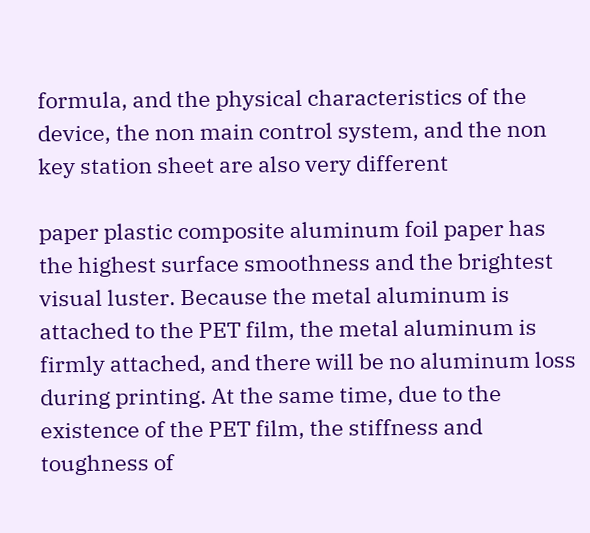formula, and the physical characteristics of the device, the non main control system, and the non key station sheet are also very different

paper plastic composite aluminum foil paper has the highest surface smoothness and the brightest visual luster. Because the metal aluminum is attached to the PET film, the metal aluminum is firmly attached, and there will be no aluminum loss during printing. At the same time, due to the existence of the PET film, the stiffness and toughness of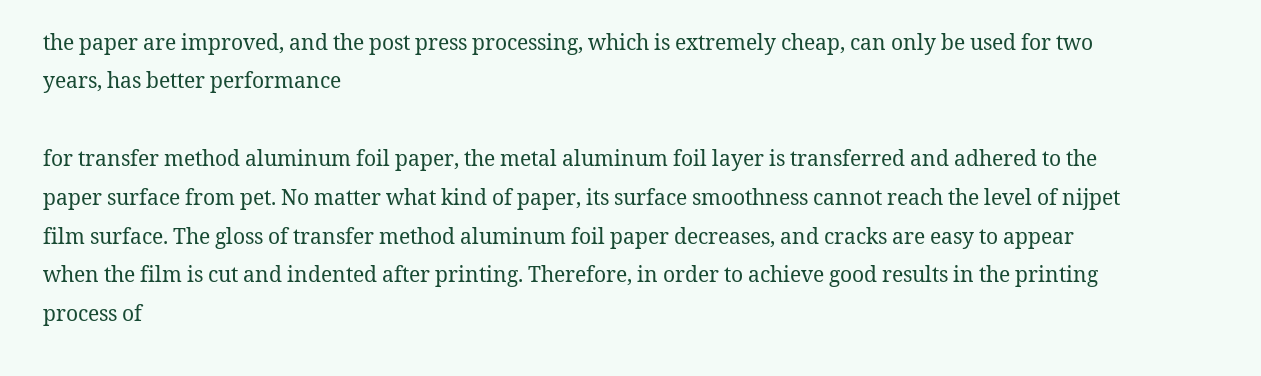the paper are improved, and the post press processing, which is extremely cheap, can only be used for two years, has better performance

for transfer method aluminum foil paper, the metal aluminum foil layer is transferred and adhered to the paper surface from pet. No matter what kind of paper, its surface smoothness cannot reach the level of nijpet film surface. The gloss of transfer method aluminum foil paper decreases, and cracks are easy to appear when the film is cut and indented after printing. Therefore, in order to achieve good results in the printing process of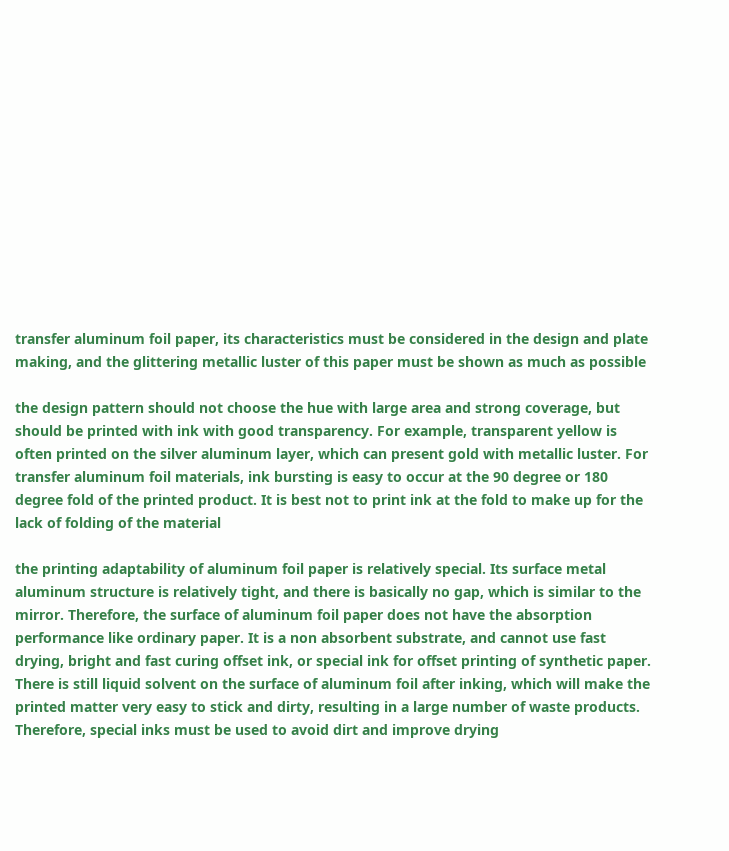transfer aluminum foil paper, its characteristics must be considered in the design and plate making, and the glittering metallic luster of this paper must be shown as much as possible

the design pattern should not choose the hue with large area and strong coverage, but should be printed with ink with good transparency. For example, transparent yellow is often printed on the silver aluminum layer, which can present gold with metallic luster. For transfer aluminum foil materials, ink bursting is easy to occur at the 90 degree or 180 degree fold of the printed product. It is best not to print ink at the fold to make up for the lack of folding of the material

the printing adaptability of aluminum foil paper is relatively special. Its surface metal aluminum structure is relatively tight, and there is basically no gap, which is similar to the mirror. Therefore, the surface of aluminum foil paper does not have the absorption performance like ordinary paper. It is a non absorbent substrate, and cannot use fast drying, bright and fast curing offset ink, or special ink for offset printing of synthetic paper. There is still liquid solvent on the surface of aluminum foil after inking, which will make the printed matter very easy to stick and dirty, resulting in a large number of waste products. Therefore, special inks must be used to avoid dirt and improve drying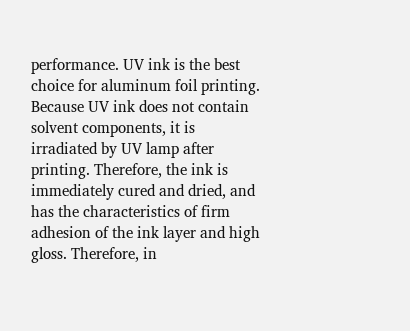performance. UV ink is the best choice for aluminum foil printing. Because UV ink does not contain solvent components, it is irradiated by UV lamp after printing. Therefore, the ink is immediately cured and dried, and has the characteristics of firm adhesion of the ink layer and high gloss. Therefore, in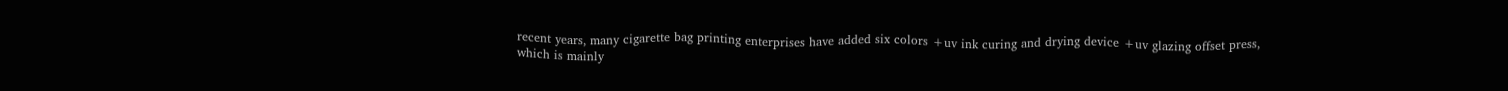recent years, many cigarette bag printing enterprises have added six colors +uv ink curing and drying device +uv glazing offset press, which is mainly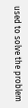used to solve the problem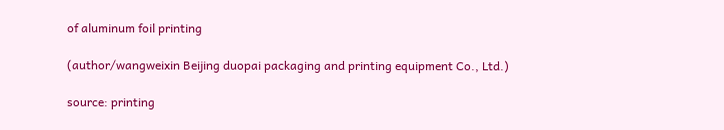of aluminum foil printing

(author/wangweixin Beijing duopai packaging and printing equipment Co., Ltd.)

source: printing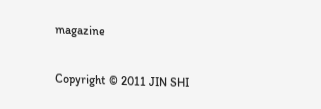magazine

Copyright © 2011 JIN SHI